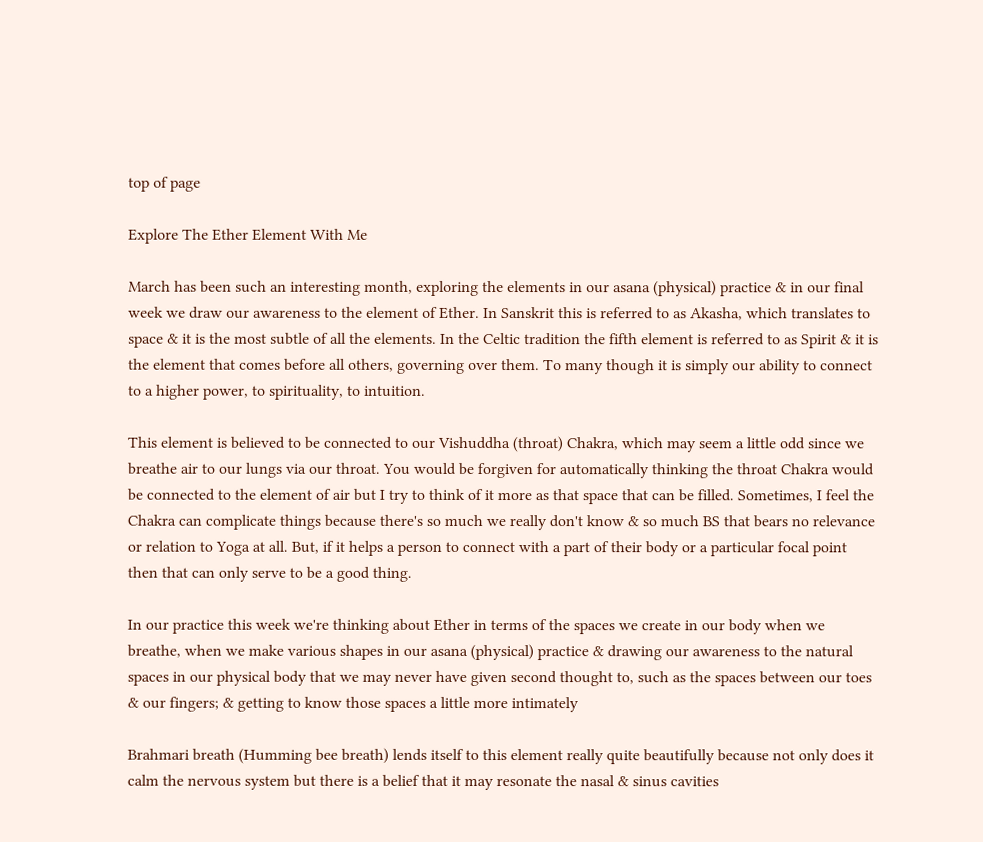top of page

Explore The Ether Element With Me

March has been such an interesting month, exploring the elements in our asana (physical) practice & in our final week we draw our awareness to the element of Ether. In Sanskrit this is referred to as Akasha, which translates to space & it is the most subtle of all the elements. In the Celtic tradition the fifth element is referred to as Spirit & it is the element that comes before all others, governing over them. To many though it is simply our ability to connect to a higher power, to spirituality, to intuition.

This element is believed to be connected to our Vishuddha (throat) Chakra, which may seem a little odd since we breathe air to our lungs via our throat. You would be forgiven for automatically thinking the throat Chakra would be connected to the element of air but I try to think of it more as that space that can be filled. Sometimes, I feel the Chakra can complicate things because there's so much we really don't know & so much BS that bears no relevance or relation to Yoga at all. But, if it helps a person to connect with a part of their body or a particular focal point then that can only serve to be a good thing.

In our practice this week we're thinking about Ether in terms of the spaces we create in our body when we breathe, when we make various shapes in our asana (physical) practice & drawing our awareness to the natural spaces in our physical body that we may never have given second thought to, such as the spaces between our toes & our fingers; & getting to know those spaces a little more intimately

Brahmari breath (Humming bee breath) lends itself to this element really quite beautifully because not only does it calm the nervous system but there is a belief that it may resonate the nasal & sinus cavities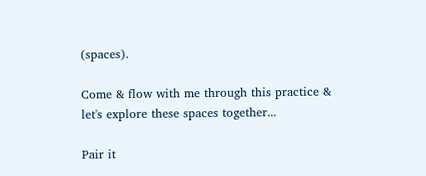(spaces).

Come & flow with me through this practice & let's explore these spaces together...

Pair it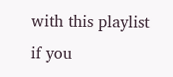with this playlist if you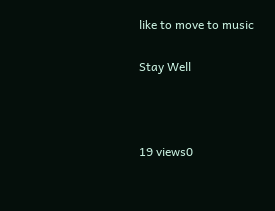like to move to music

Stay Well



19 views0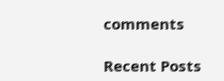comments

Recent Posts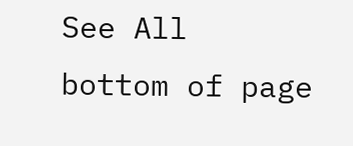See All
bottom of page